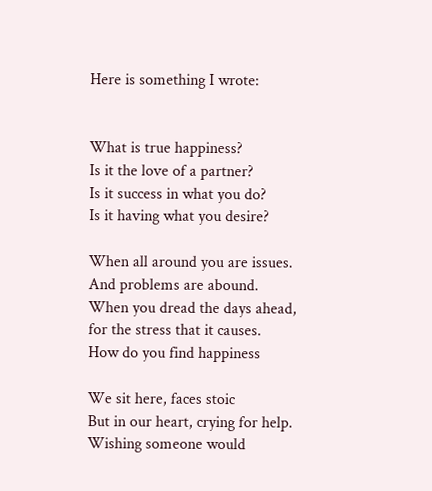Here is something I wrote:


What is true happiness?
Is it the love of a partner?
Is it success in what you do?
Is it having what you desire?

When all around you are issues.
And problems are abound.
When you dread the days ahead,
for the stress that it causes.
How do you find happiness

We sit here, faces stoic
But in our heart, crying for help.
Wishing someone would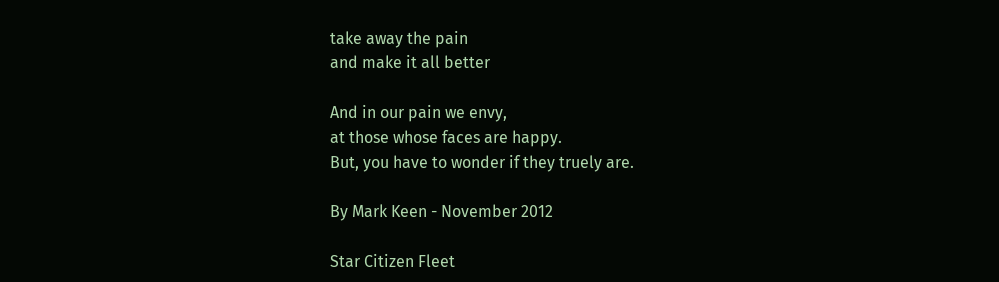take away the pain
and make it all better

And in our pain we envy,
at those whose faces are happy.
But, you have to wonder if they truely are.

By Mark Keen - November 2012

Star Citizen Fleet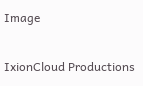Image

IxionCloud Productions